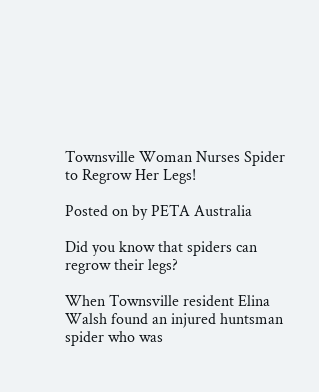Townsville Woman Nurses Spider to Regrow Her Legs!

Posted on by PETA Australia

Did you know that spiders can regrow their legs?

When Townsville resident Elina Walsh found an injured huntsman spider who was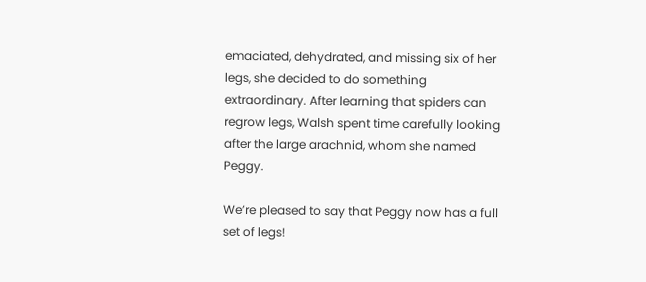emaciated, dehydrated, and missing six of her legs, she decided to do something extraordinary. After learning that spiders can regrow legs, Walsh spent time carefully looking after the large arachnid, whom she named Peggy.

We’re pleased to say that Peggy now has a full set of legs!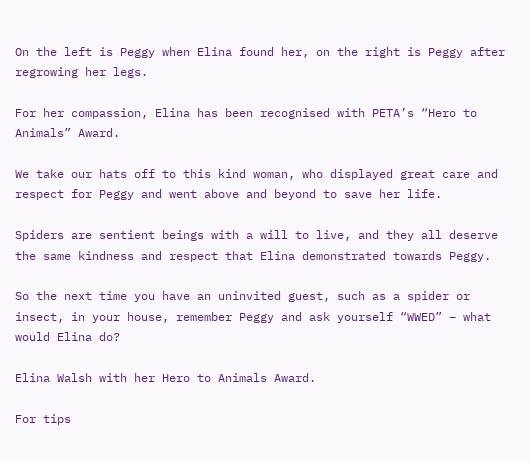On the left is Peggy when Elina found her, on the right is Peggy after regrowing her legs.

For her compassion, Elina has been recognised with PETA’s “Hero to Animals” Award.

We take our hats off to this kind woman, who displayed great care and respect for Peggy and went above and beyond to save her life.

Spiders are sentient beings with a will to live, and they all deserve the same kindness and respect that Elina demonstrated towards Peggy.

So the next time you have an uninvited guest, such as a spider or insect, in your house, remember Peggy and ask yourself “WWED” – what would Elina do?

Elina Walsh with her Hero to Animals Award.

For tips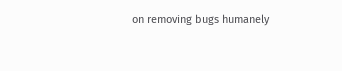on removing bugs humanely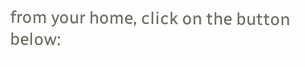from your home, click on the button below: